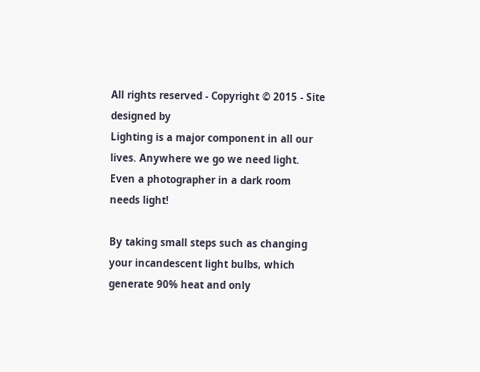All rights reserved - Copyright © 2015 - Site designed by
Lighting is a major component in all our
lives. Anywhere we go we need light.
Even a photographer in a dark room
needs light!

By taking small steps such as changing
your incandescent light bulbs, which
generate 90% heat and only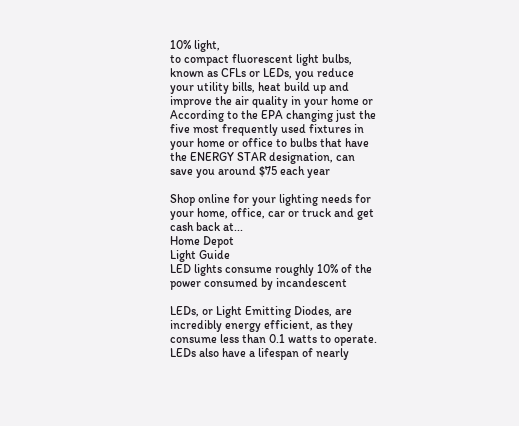10% light,
to compact fluorescent light bulbs,
known as CFLs or LEDs, you reduce
your utility bills, heat build up and
improve the air quality in your home or
According to the EPA changing just the
five most frequently used fixtures in
your home or office to bulbs that have
the ENERGY STAR designation, can
save you around $75 each year

Shop online for your lighting needs for
your home, office, car or truck and get
cash back at...
Home Depot
Light Guide
LED lights consume roughly 10% of the
power consumed by incandescent

LEDs, or Light Emitting Diodes, are
incredibly energy efficient, as they
consume less than 0.1 watts to operate.
LEDs also have a lifespan of nearly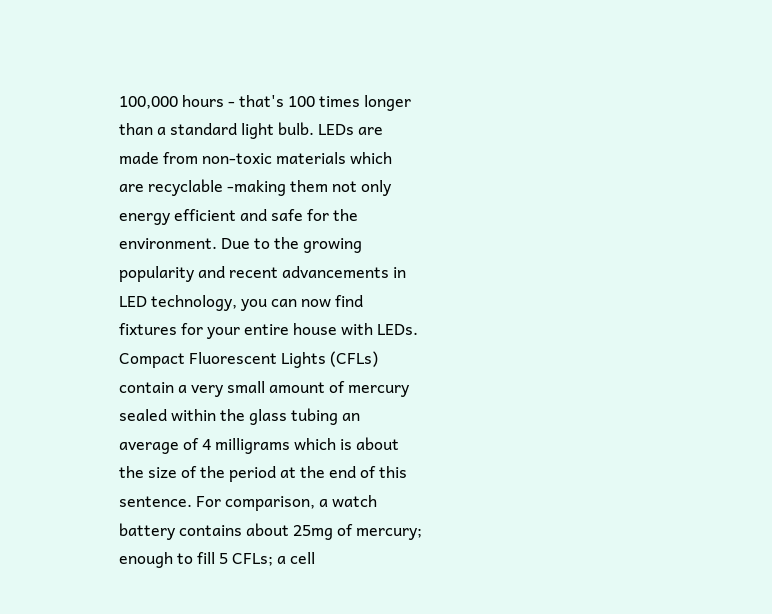100,000 hours - that's 100 times longer
than a standard light bulb. LEDs are
made from non-toxic materials which
are recyclable -making them not only
energy efficient and safe for the
environment. Due to the growing
popularity and recent advancements in
LED technology, you can now find
fixtures for your entire house with LEDs.
Compact Fluorescent Lights (CFLs)
contain a very small amount of mercury
sealed within the glass tubing an
average of 4 milligrams which is about
the size of the period at the end of this
sentence. For comparison, a watch
battery contains about 25mg of mercury;
enough to fill 5 CFLs; a cell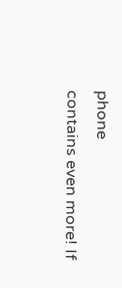phone
contains even more! If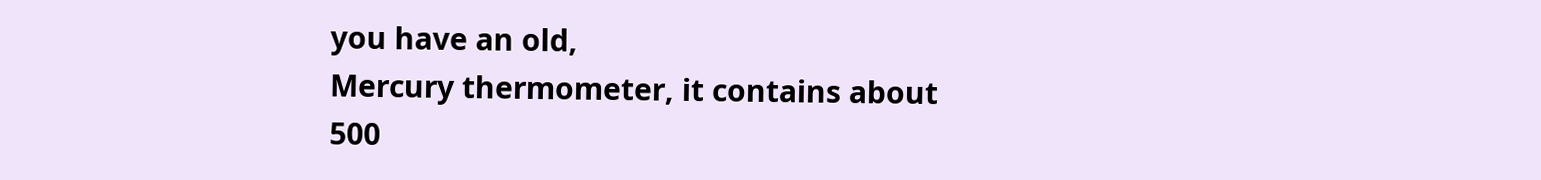you have an old,
Mercury thermometer, it contains about
500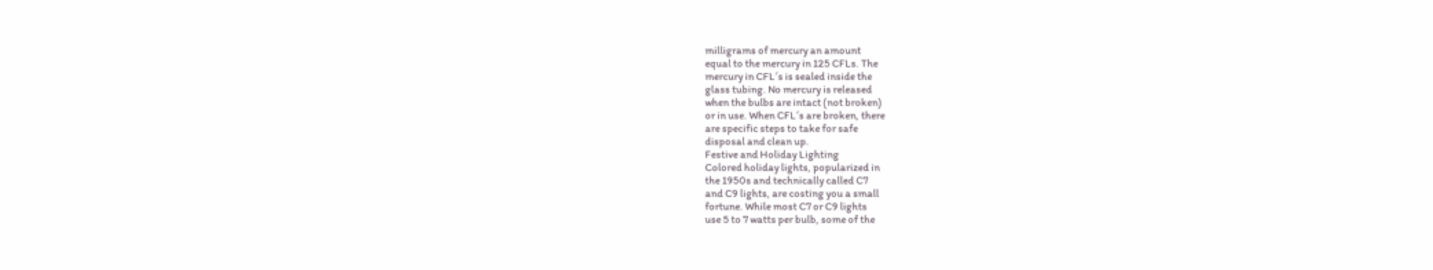milligrams of mercury an amount
equal to the mercury in 125 CFLs. The
mercury in CFL′s is sealed inside the
glass tubing. No mercury is released
when the bulbs are intact (not broken)
or in use. When CFL′s are broken, there
are specific steps to take for safe
disposal and clean up.
Festive and Holiday Lighting
Colored holiday lights, popularized in
the 1950s and technically called C7
and C9 lights, are costing you a small
fortune. While most C7 or C9 lights
use 5 to 7 watts per bulb, some of the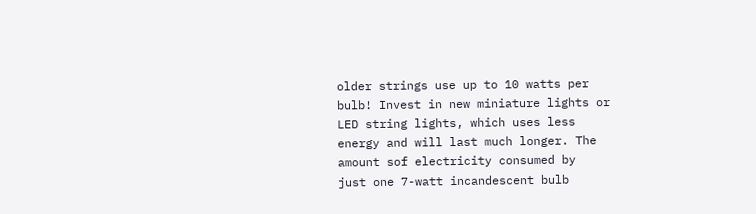older strings use up to 10 watts per
bulb! Invest in new miniature lights or
LED string lights, which uses less
energy and will last much longer. The
amount sof electricity consumed by
just one 7-watt incandescent bulb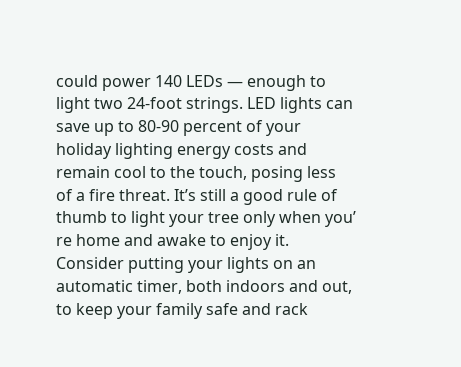could power 140 LEDs — enough to
light two 24-foot strings. LED lights can
save up to 80-90 percent of your
holiday lighting energy costs and
remain cool to the touch, posing less
of a fire threat. It’s still a good rule of
thumb to light your tree only when you’
re home and awake to enjoy it.
Consider putting your lights on an
automatic timer, both indoors and out,
to keep your family safe and rack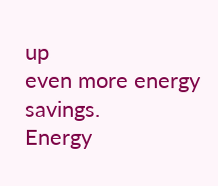up
even more energy savings.
Energy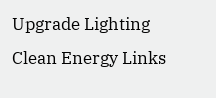Upgrade Lighting
Clean Energy Links